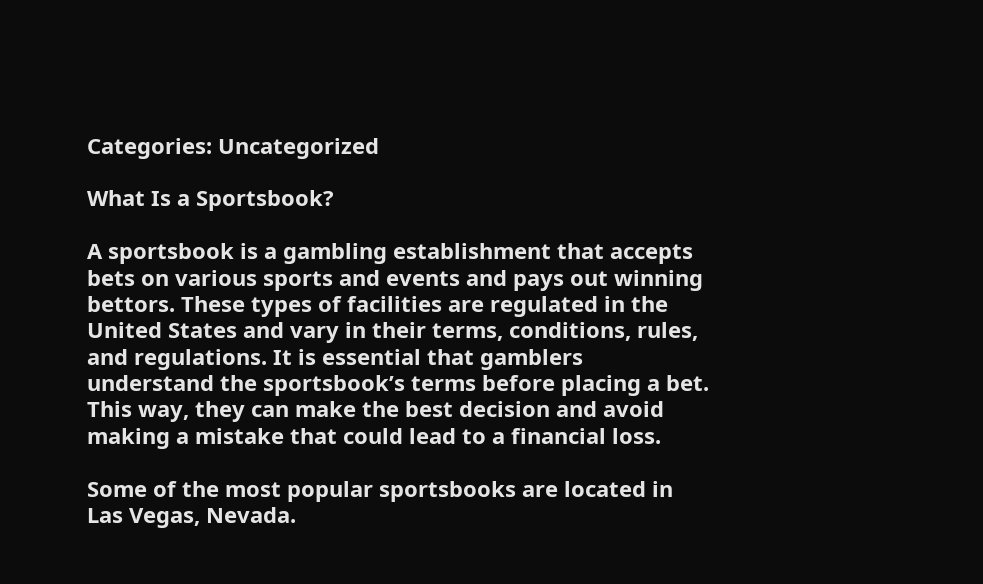Categories: Uncategorized

What Is a Sportsbook?

A sportsbook is a gambling establishment that accepts bets on various sports and events and pays out winning bettors. These types of facilities are regulated in the United States and vary in their terms, conditions, rules, and regulations. It is essential that gamblers understand the sportsbook’s terms before placing a bet. This way, they can make the best decision and avoid making a mistake that could lead to a financial loss.

Some of the most popular sportsbooks are located in Las Vegas, Nevada.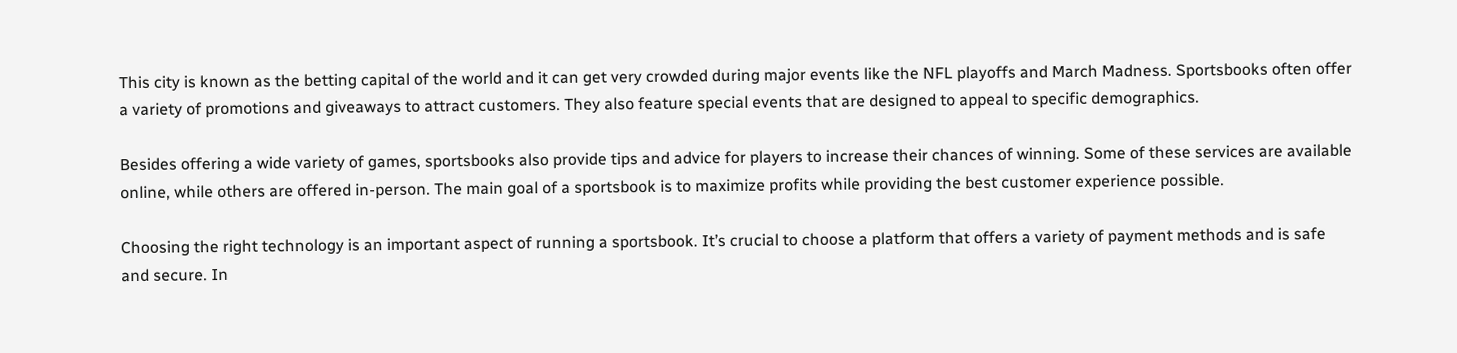This city is known as the betting capital of the world and it can get very crowded during major events like the NFL playoffs and March Madness. Sportsbooks often offer a variety of promotions and giveaways to attract customers. They also feature special events that are designed to appeal to specific demographics.

Besides offering a wide variety of games, sportsbooks also provide tips and advice for players to increase their chances of winning. Some of these services are available online, while others are offered in-person. The main goal of a sportsbook is to maximize profits while providing the best customer experience possible.

Choosing the right technology is an important aspect of running a sportsbook. It’s crucial to choose a platform that offers a variety of payment methods and is safe and secure. In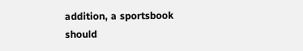addition, a sportsbook should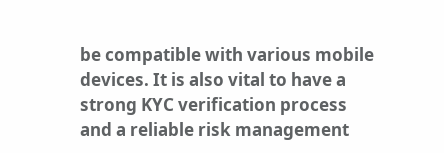be compatible with various mobile devices. It is also vital to have a strong KYC verification process and a reliable risk management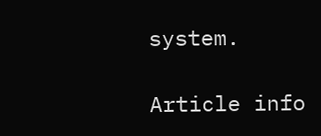system.

Article info